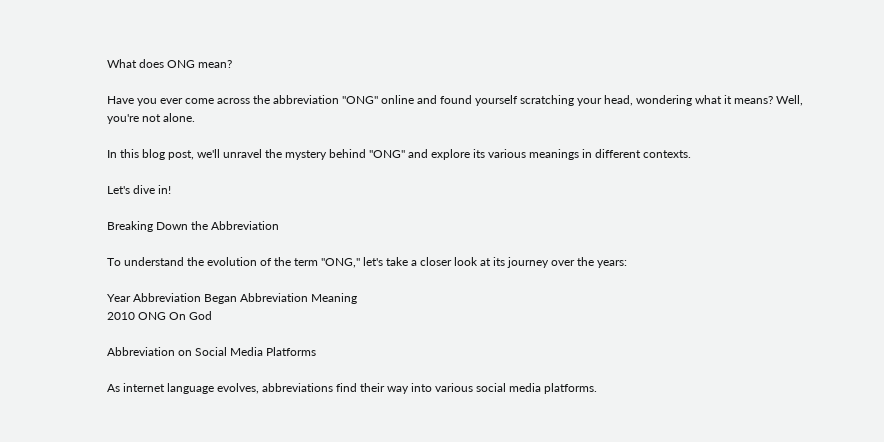What does ONG mean?

Have you ever come across the abbreviation "ONG" online and found yourself scratching your head, wondering what it means? Well, you're not alone.

In this blog post, we'll unravel the mystery behind "ONG" and explore its various meanings in different contexts.

Let's dive in!

Breaking Down the Abbreviation

To understand the evolution of the term "ONG," let's take a closer look at its journey over the years:

Year Abbreviation Began Abbreviation Meaning
2010 ONG On God

Abbreviation on Social Media Platforms

As internet language evolves, abbreviations find their way into various social media platforms.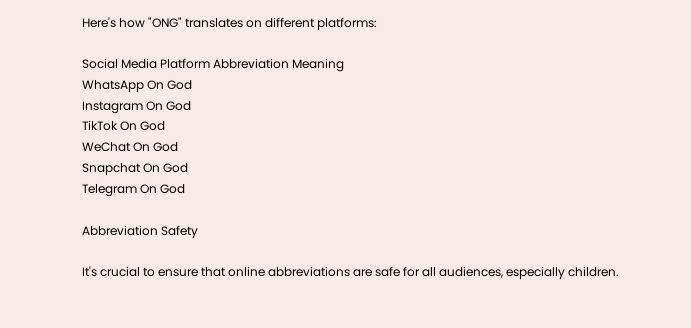Here's how "ONG" translates on different platforms:

Social Media Platform Abbreviation Meaning
WhatsApp On God
Instagram On God
TikTok On God
WeChat On God
Snapchat On God
Telegram On God

Abbreviation Safety

It's crucial to ensure that online abbreviations are safe for all audiences, especially children.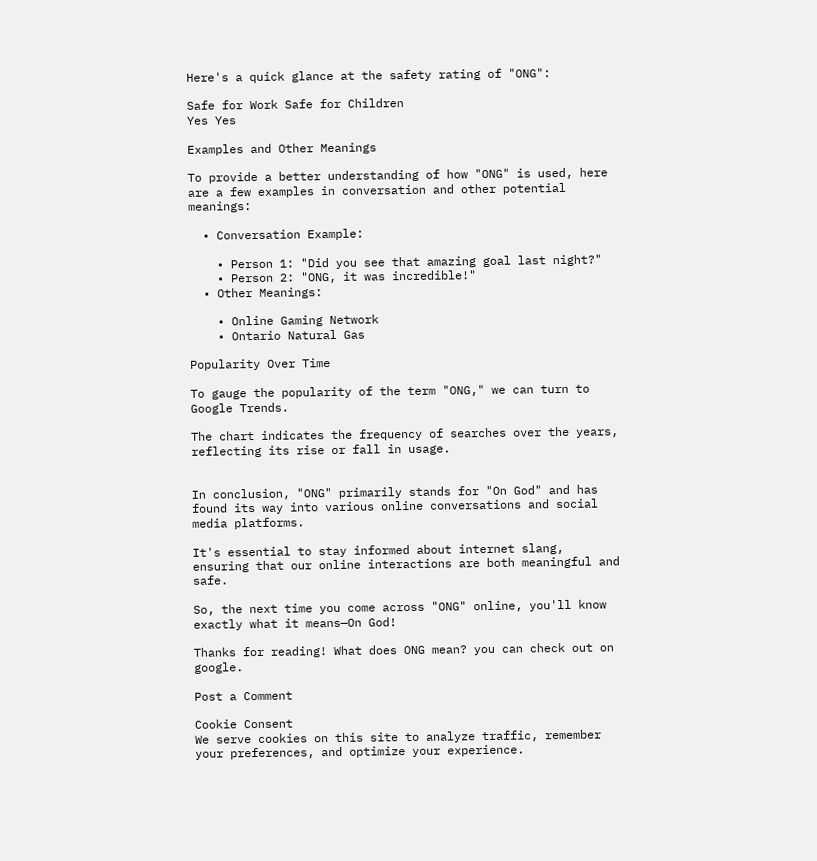Here's a quick glance at the safety rating of "ONG":

Safe for Work Safe for Children
Yes Yes

Examples and Other Meanings

To provide a better understanding of how "ONG" is used, here are a few examples in conversation and other potential meanings:

  • Conversation Example:

    • Person 1: "Did you see that amazing goal last night?"
    • Person 2: "ONG, it was incredible!"
  • Other Meanings:

    • Online Gaming Network
    • Ontario Natural Gas

Popularity Over Time

To gauge the popularity of the term "ONG," we can turn to Google Trends.

The chart indicates the frequency of searches over the years, reflecting its rise or fall in usage.


In conclusion, "ONG" primarily stands for "On God" and has found its way into various online conversations and social media platforms.

It's essential to stay informed about internet slang, ensuring that our online interactions are both meaningful and safe.

So, the next time you come across "ONG" online, you'll know exactly what it means—On God!

Thanks for reading! What does ONG mean? you can check out on google.

Post a Comment

Cookie Consent
We serve cookies on this site to analyze traffic, remember your preferences, and optimize your experience.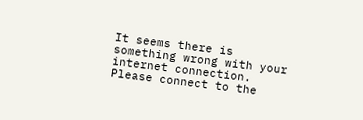It seems there is something wrong with your internet connection. Please connect to the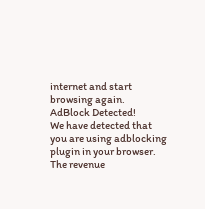internet and start browsing again.
AdBlock Detected!
We have detected that you are using adblocking plugin in your browser.
The revenue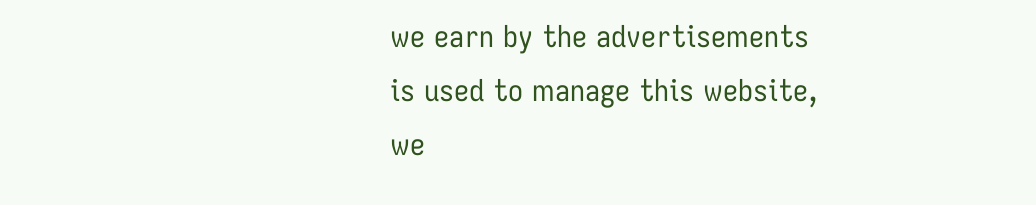we earn by the advertisements is used to manage this website, we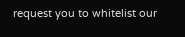request you to whitelist our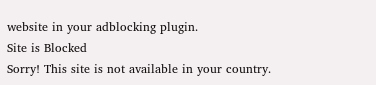website in your adblocking plugin.
Site is Blocked
Sorry! This site is not available in your country.